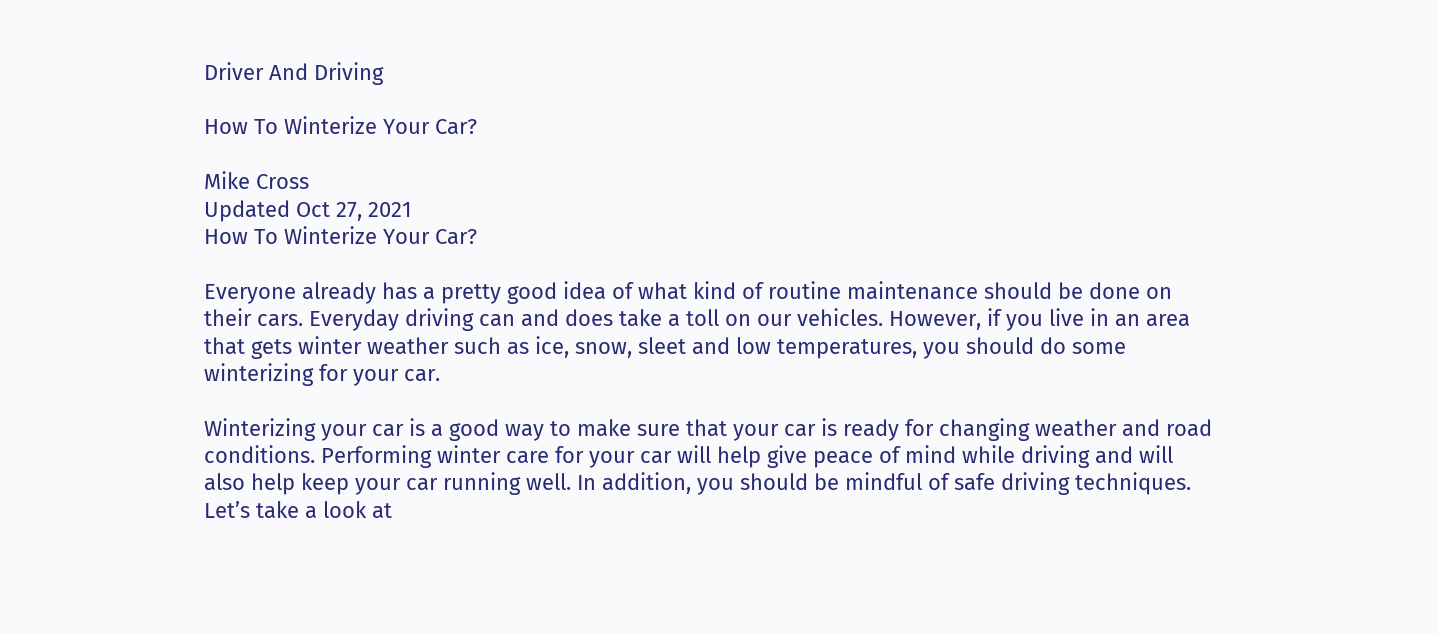Driver And Driving

How To Winterize Your Car?

Mike Cross
Updated Oct 27, 2021
How To Winterize Your Car?

Everyone already has a pretty good idea of what kind of routine maintenance should be done on their cars. Everyday driving can and does take a toll on our vehicles. However, if you live in an area that gets winter weather such as ice, snow, sleet and low temperatures, you should do some winterizing for your car.

Winterizing your car is a good way to make sure that your car is ready for changing weather and road conditions. Performing winter care for your car will help give peace of mind while driving and will also help keep your car running well. In addition, you should be mindful of safe driving techniques. Let’s take a look at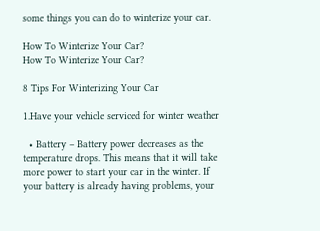some things you can do to winterize your car.

How To Winterize Your Car?
How To Winterize Your Car?

8 Tips For Winterizing Your Car

1.Have your vehicle serviced for winter weather

  • Battery – Battery power decreases as the temperature drops. This means that it will take more power to start your car in the winter. If your battery is already having problems, your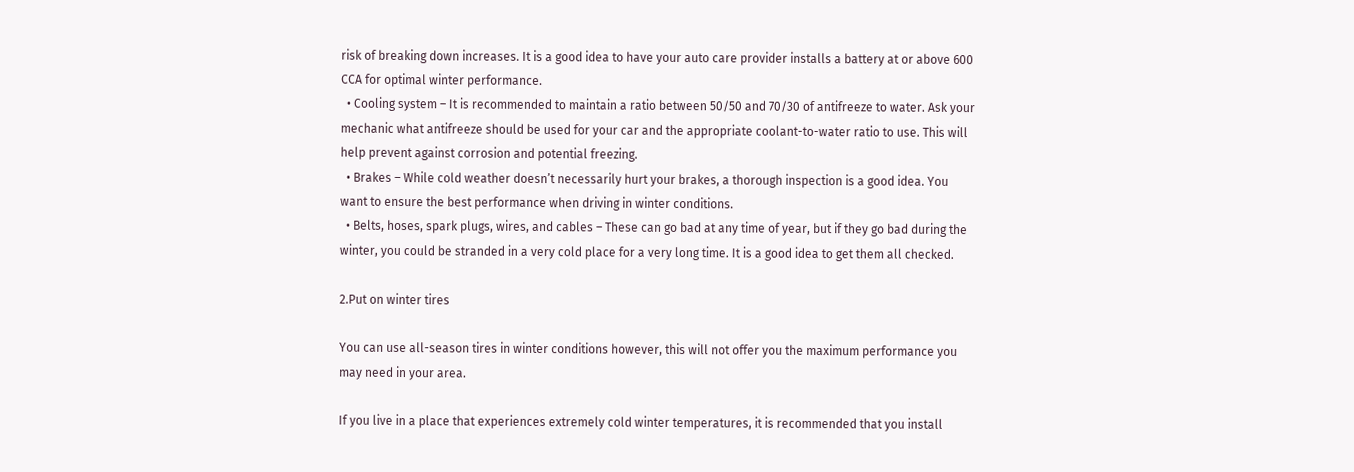risk of breaking down increases. It is a good idea to have your auto care provider installs a battery at or above 600 CCA for optimal winter performance.
  • Cooling system – It is recommended to maintain a ratio between 50/50 and 70/30 of antifreeze to water. Ask your mechanic what antifreeze should be used for your car and the appropriate coolant-to-water ratio to use. This will help prevent against corrosion and potential freezing.
  • Brakes – While cold weather doesn’t necessarily hurt your brakes, a thorough inspection is a good idea. You want to ensure the best performance when driving in winter conditions.
  • Belts, hoses, spark plugs, wires, and cables – These can go bad at any time of year, but if they go bad during the winter, you could be stranded in a very cold place for a very long time. It is a good idea to get them all checked.

2.Put on winter tires

You can use all-season tires in winter conditions however, this will not offer you the maximum performance you may need in your area.

If you live in a place that experiences extremely cold winter temperatures, it is recommended that you install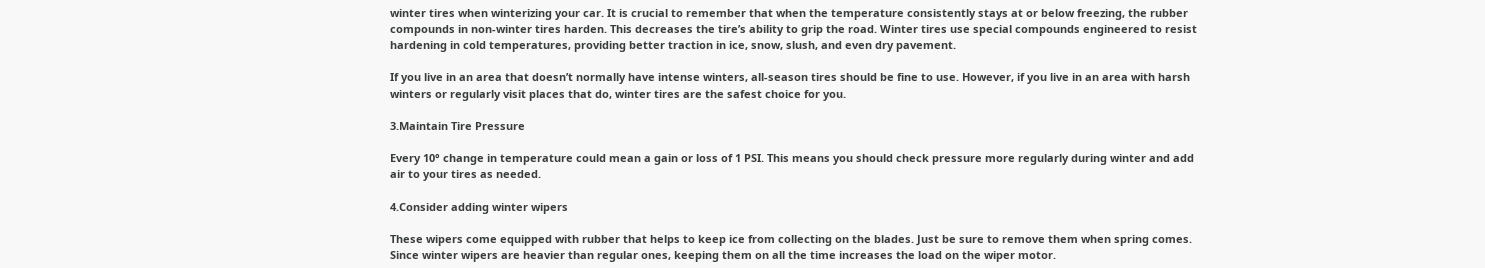winter tires when winterizing your car. It is crucial to remember that when the temperature consistently stays at or below freezing, the rubber compounds in non-winter tires harden. This decreases the tire’s ability to grip the road. Winter tires use special compounds engineered to resist hardening in cold temperatures, providing better traction in ice, snow, slush, and even dry pavement.

If you live in an area that doesn’t normally have intense winters, all-season tires should be fine to use. However, if you live in an area with harsh winters or regularly visit places that do, winter tires are the safest choice for you.

3.Maintain Tire Pressure

Every 10° change in temperature could mean a gain or loss of 1 PSI. This means you should check pressure more regularly during winter and add air to your tires as needed.

4.Consider adding winter wipers

These wipers come equipped with rubber that helps to keep ice from collecting on the blades. Just be sure to remove them when spring comes. Since winter wipers are heavier than regular ones, keeping them on all the time increases the load on the wiper motor.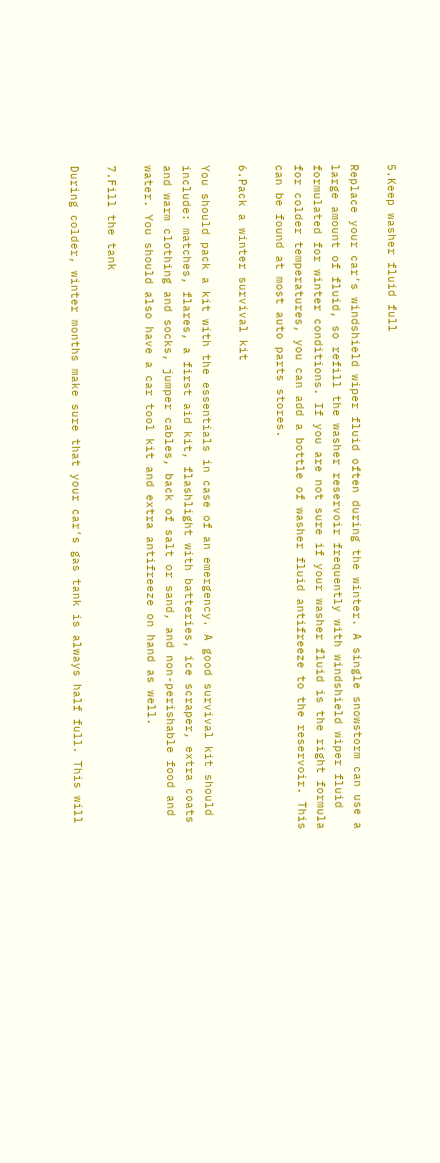5.Keep washer fluid full

Replace your car’s windshield wiper fluid often during the winter. A single snowstorm can use a large amount of fluid, so refill the washer reservoir frequently with windshield wiper fluid formulated for winter conditions. If you are not sure if your washer fluid is the right formula for colder temperatures, you can add a bottle of washer fluid antifreeze to the reservoir. This can be found at most auto parts stores.

6.Pack a winter survival kit

You should pack a kit with the essentials in case of an emergency. A good survival kit should include: matches, flares, a first aid kit, flashlight with batteries, ice scraper, extra coats and warm clothing and socks, jumper cables, back of salt or sand, and non-perishable food and water. You should also have a car tool kit and extra antifreeze on hand as well.

7.Fill the tank

During colder, winter months make sure that your car’s gas tank is always half full. This will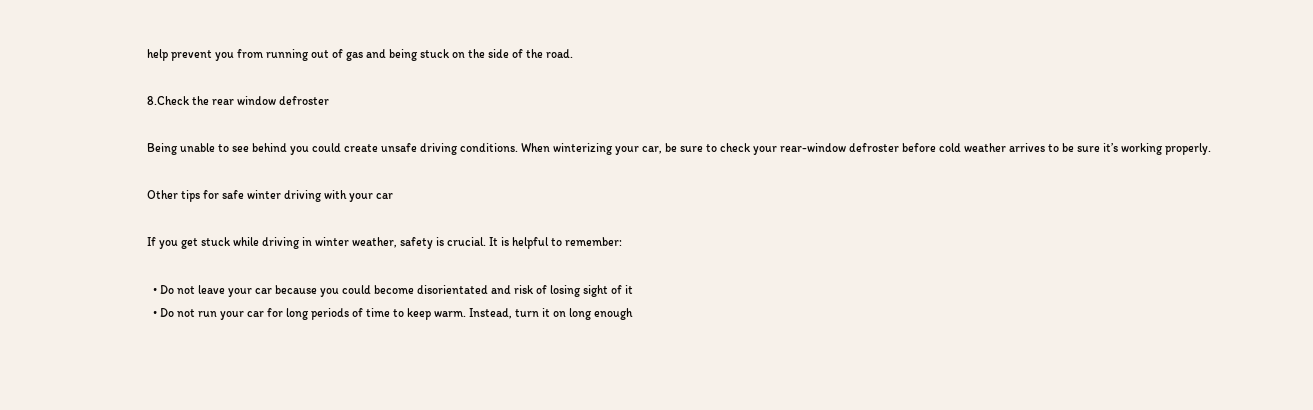help prevent you from running out of gas and being stuck on the side of the road.

8.Check the rear window defroster

Being unable to see behind you could create unsafe driving conditions. When winterizing your car, be sure to check your rear-window defroster before cold weather arrives to be sure it’s working properly.

Other tips for safe winter driving with your car

If you get stuck while driving in winter weather, safety is crucial. It is helpful to remember:

  • Do not leave your car because you could become disorientated and risk of losing sight of it
  • Do not run your car for long periods of time to keep warm. Instead, turn it on long enough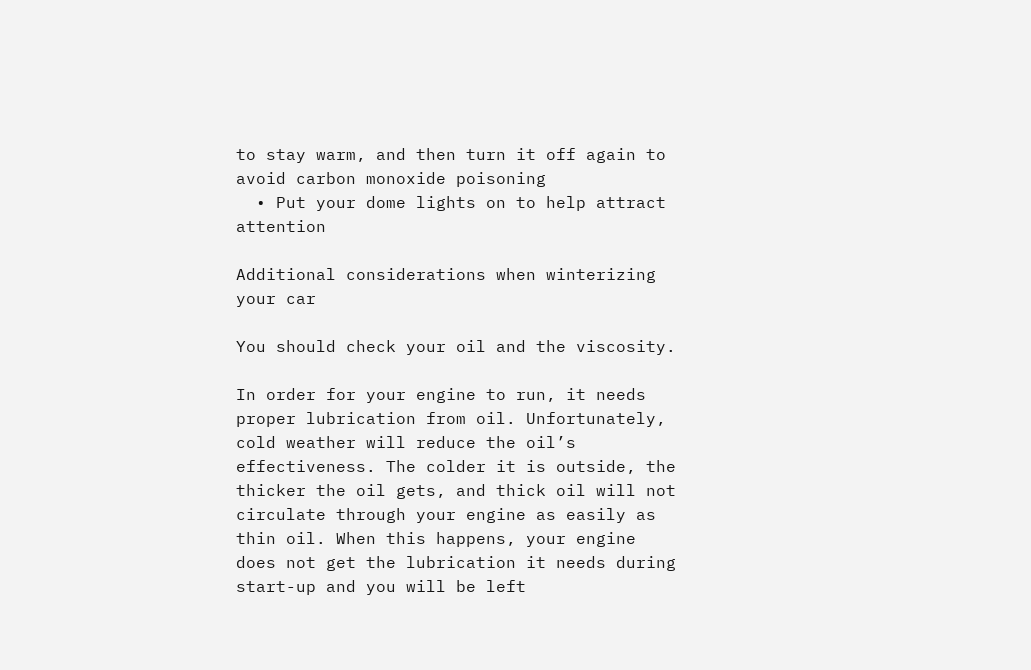to stay warm, and then turn it off again to avoid carbon monoxide poisoning
  • Put your dome lights on to help attract attention

Additional considerations when winterizing your car

You should check your oil and the viscosity.

In order for your engine to run, it needs proper lubrication from oil. Unfortunately, cold weather will reduce the oil’s effectiveness. The colder it is outside, the thicker the oil gets, and thick oil will not circulate through your engine as easily as thin oil. When this happens, your engine does not get the lubrication it needs during start-up and you will be left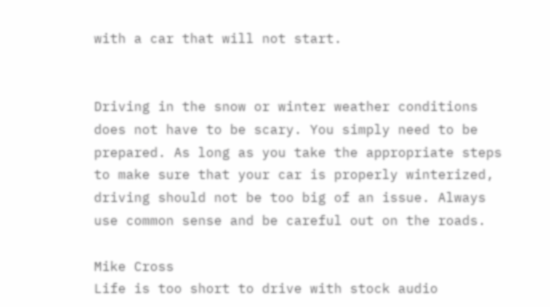with a car that will not start.


Driving in the snow or winter weather conditions does not have to be scary. You simply need to be prepared. As long as you take the appropriate steps to make sure that your car is properly winterized, driving should not be too big of an issue. Always use common sense and be careful out on the roads.

Mike Cross
Life is too short to drive with stock audio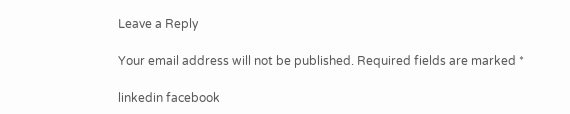Leave a Reply

Your email address will not be published. Required fields are marked *

linkedin facebook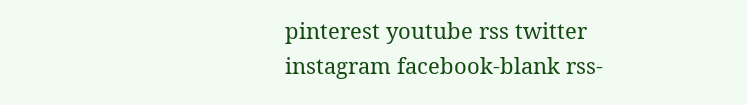pinterest youtube rss twitter instagram facebook-blank rss-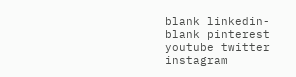blank linkedin-blank pinterest youtube twitter instagram